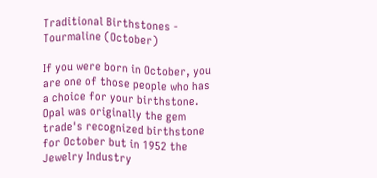Traditional Birthstones - Tourmaline (October)

If you were born in October, you are one of those people who has a choice for your birthstone. Opal was originally the gem trade's recognized birthstone for October but in 1952 the Jewelry Industry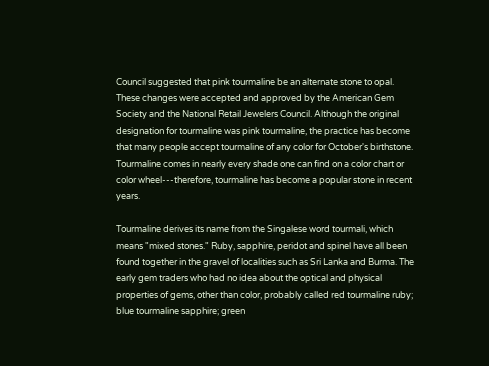Council suggested that pink tourmaline be an alternate stone to opal. These changes were accepted and approved by the American Gem Society and the National Retail Jewelers Council. Although the original designation for tourmaline was pink tourmaline, the practice has become that many people accept tourmaline of any color for October's birthstone. Tourmaline comes in nearly every shade one can find on a color chart or color wheel---therefore, tourmaline has become a popular stone in recent years.

Tourmaline derives its name from the Singalese word tourmali, which means "mixed stones." Ruby, sapphire, peridot and spinel have all been found together in the gravel of localities such as Sri Lanka and Burma. The early gem traders who had no idea about the optical and physical properties of gems, other than color, probably called red tourmaline ruby; blue tourmaline sapphire; green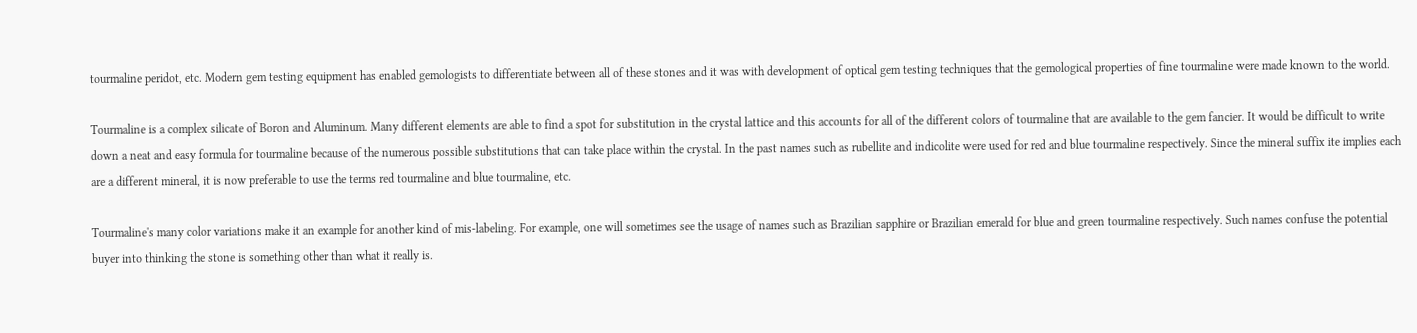tourmaline peridot, etc. Modern gem testing equipment has enabled gemologists to differentiate between all of these stones and it was with development of optical gem testing techniques that the gemological properties of fine tourmaline were made known to the world.

Tourmaline is a complex silicate of Boron and Aluminum. Many different elements are able to find a spot for substitution in the crystal lattice and this accounts for all of the different colors of tourmaline that are available to the gem fancier. It would be difficult to write down a neat and easy formula for tourmaline because of the numerous possible substitutions that can take place within the crystal. In the past names such as rubellite and indicolite were used for red and blue tourmaline respectively. Since the mineral suffix ite implies each are a different mineral, it is now preferable to use the terms red tourmaline and blue tourmaline, etc.

Tourmaline's many color variations make it an example for another kind of mis-labeling. For example, one will sometimes see the usage of names such as Brazilian sapphire or Brazilian emerald for blue and green tourmaline respectively. Such names confuse the potential buyer into thinking the stone is something other than what it really is.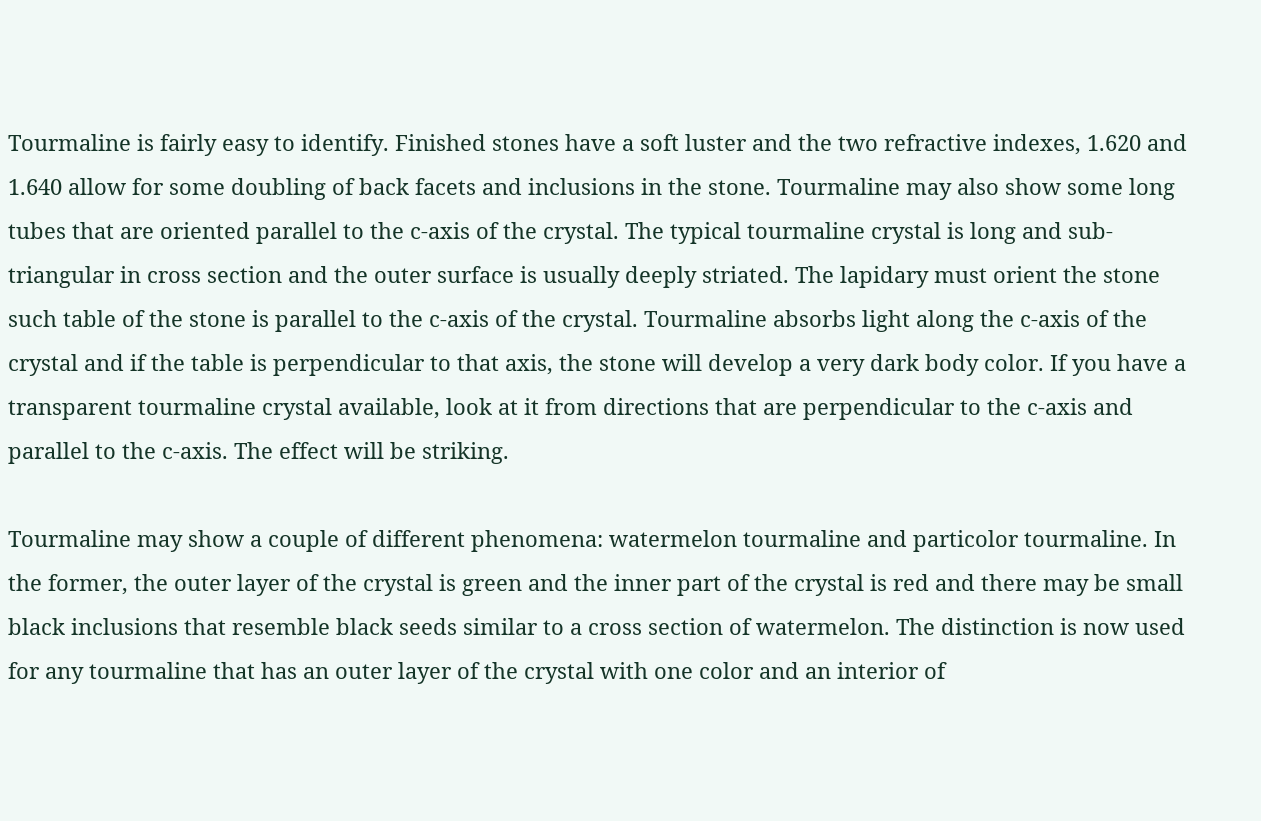Tourmaline is fairly easy to identify. Finished stones have a soft luster and the two refractive indexes, 1.620 and 1.640 allow for some doubling of back facets and inclusions in the stone. Tourmaline may also show some long tubes that are oriented parallel to the c-axis of the crystal. The typical tourmaline crystal is long and sub-triangular in cross section and the outer surface is usually deeply striated. The lapidary must orient the stone such table of the stone is parallel to the c-axis of the crystal. Tourmaline absorbs light along the c-axis of the crystal and if the table is perpendicular to that axis, the stone will develop a very dark body color. If you have a transparent tourmaline crystal available, look at it from directions that are perpendicular to the c-axis and parallel to the c-axis. The effect will be striking.

Tourmaline may show a couple of different phenomena: watermelon tourmaline and particolor tourmaline. In the former, the outer layer of the crystal is green and the inner part of the crystal is red and there may be small black inclusions that resemble black seeds similar to a cross section of watermelon. The distinction is now used for any tourmaline that has an outer layer of the crystal with one color and an interior of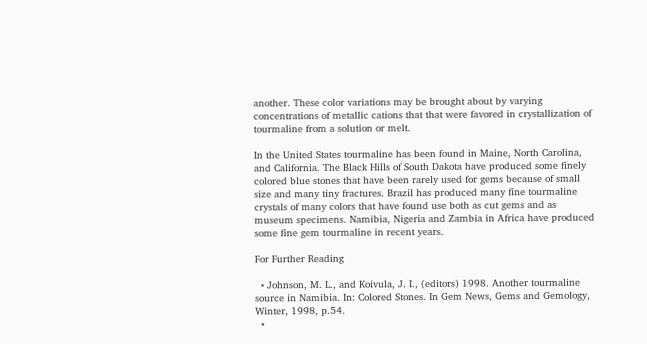another. These color variations may be brought about by varying concentrations of metallic cations that that were favored in crystallization of tourmaline from a solution or melt.

In the United States tourmaline has been found in Maine, North Carolina, and California. The Black Hills of South Dakota have produced some finely colored blue stones that have been rarely used for gems because of small size and many tiny fractures. Brazil has produced many fine tourmaline crystals of many colors that have found use both as cut gems and as museum specimens. Namibia, Nigeria and Zambia in Africa have produced some fine gem tourmaline in recent years.

For Further Reading

  • Johnson, M. L., and Koivula, J. I., (editors) 1998. Another tourmaline source in Namibia. In: Colored Stones. In Gem News, Gems and Gemology, Winter, 1998, p.54.
  •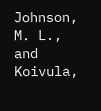Johnson, M. L., and Koivula,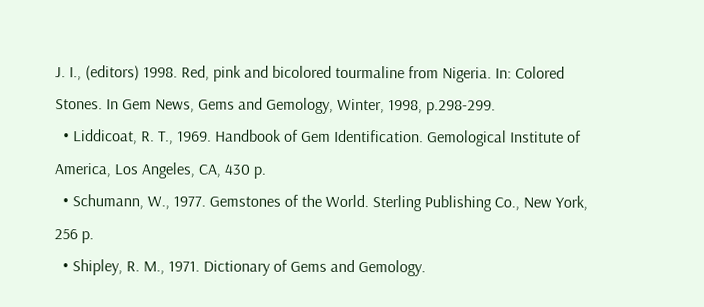J. I., (editors) 1998. Red, pink and bicolored tourmaline from Nigeria. In: Colored Stones. In Gem News, Gems and Gemology, Winter, 1998, p.298-299.
  • Liddicoat, R. T., 1969. Handbook of Gem Identification. Gemological Institute of America, Los Angeles, CA, 430 p.
  • Schumann, W., 1977. Gemstones of the World. Sterling Publishing Co., New York, 256 p.
  • Shipley, R. M., 1971. Dictionary of Gems and Gemology.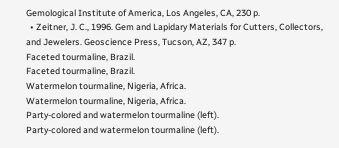Gemological Institute of America, Los Angeles, CA, 230 p.
  • Zeitner, J. C., 1996. Gem and Lapidary Materials for Cutters, Collectors, and Jewelers. Geoscience Press, Tucson, AZ, 347 p.
Faceted tourmaline, Brazil.
Faceted tourmaline, Brazil.
Watermelon tourmaline, Nigeria, Africa.
Watermelon tourmaline, Nigeria, Africa.
Party-colored and watermelon tourmaline (left).
Party-colored and watermelon tourmaline (left).